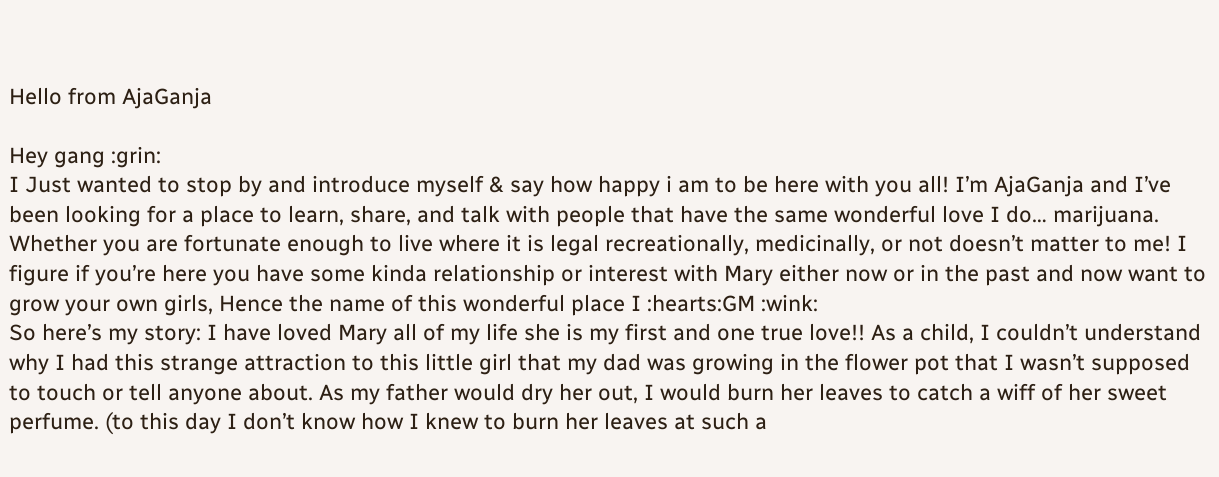Hello from AjaGanja

Hey gang :grin:
I Just wanted to stop by and introduce myself & say how happy i am to be here with you all! I’m AjaGanja and I’ve been looking for a place to learn, share, and talk with people that have the same wonderful love I do… marijuana. Whether you are fortunate enough to live where it is legal recreationally, medicinally, or not doesn’t matter to me! I figure if you’re here you have some kinda relationship or interest with Mary either now or in the past and now want to grow your own girls, Hence the name of this wonderful place I :hearts:GM :wink:
So here’s my story: I have loved Mary all of my life she is my first and one true love!! As a child, I couldn’t understand why I had this strange attraction to this little girl that my dad was growing in the flower pot that I wasn’t supposed to touch or tell anyone about. As my father would dry her out, I would burn her leaves to catch a wiff of her sweet perfume. (to this day I don’t know how I knew to burn her leaves at such a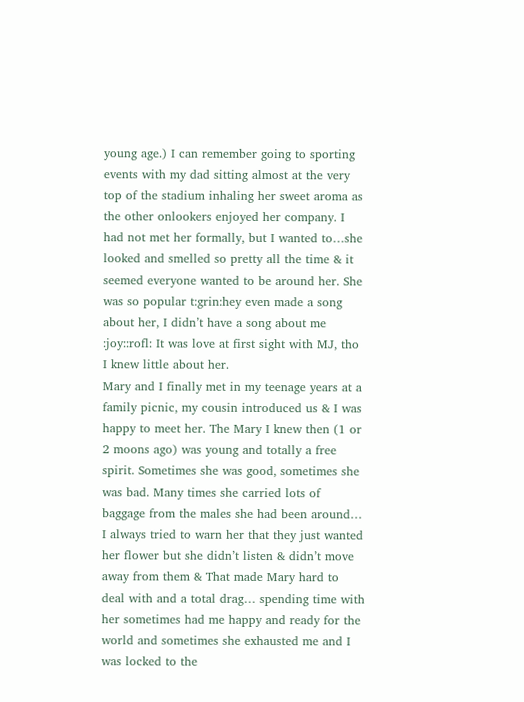young age.) I can remember going to sporting events with my dad sitting almost at the very top of the stadium inhaling her sweet aroma as the other onlookers enjoyed her company. I had not met her formally, but I wanted to…she looked and smelled so pretty all the time & it seemed everyone wanted to be around her. She was so popular t:grin:hey even made a song about her, I didn’t have a song about me :joy::rofl: It was love at first sight with MJ, tho I knew little about her.
Mary and I finally met in my teenage years at a family picnic, my cousin introduced us & I was happy to meet her. The Mary I knew then (1 or 2 moons ago) was young and totally a free spirit. Sometimes she was good, sometimes she was bad. Many times she carried lots of baggage from the males she had been around… I always tried to warn her that they just wanted her flower but she didn’t listen & didn’t move away from them & That made Mary hard to deal with and a total drag… spending time with her sometimes had me happy and ready for the world and sometimes she exhausted me and I was locked to the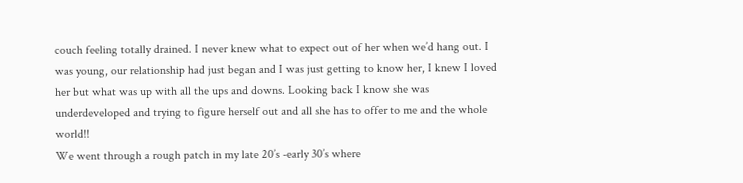couch feeling totally drained. I never knew what to expect out of her when we’d hang out. I was young, our relationship had just began and I was just getting to know her, I knew I loved her but what was up with all the ups and downs. Looking back I know she was underdeveloped and trying to figure herself out and all she has to offer to me and the whole world!!
We went through a rough patch in my late 20’s -early 30’s where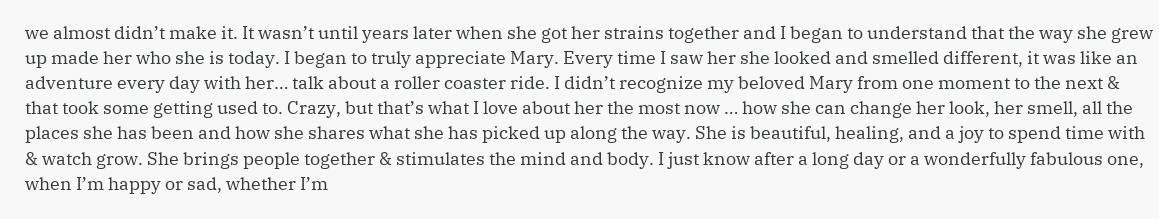we almost didn’t make it. It wasn’t until years later when she got her strains together and I began to understand that the way she grew up made her who she is today. I began to truly appreciate Mary. Every time I saw her she looked and smelled different, it was like an adventure every day with her… talk about a roller coaster ride. I didn’t recognize my beloved Mary from one moment to the next & that took some getting used to. Crazy, but that’s what I love about her the most now … how she can change her look, her smell, all the places she has been and how she shares what she has picked up along the way. She is beautiful, healing, and a joy to spend time with & watch grow. She brings people together & stimulates the mind and body. I just know after a long day or a wonderfully fabulous one, when I’m happy or sad, whether I’m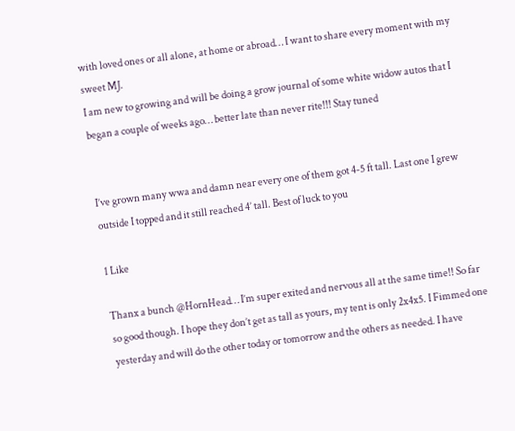with loved ones or all alone, at home or abroad… I want to share every moment with my sweet MJ.
I am new to growing and will be doing a grow journal of some white widow autos that I began a couple of weeks ago… better late than never rite!!! Stay tuned


I’ve grown many wwa and damn near every one of them got 4-5 ft tall. Last one I grew outside I topped and it still reached 4’ tall. Best of luck to you

1 Like

Thanx a bunch @HornHead… I’m super exited and nervous all at the same time!! So far so good though. I hope they don’t get as tall as yours, my tent is only 2x4x5. I Fimmed one yesterday and will do the other today or tomorrow and the others as needed. I have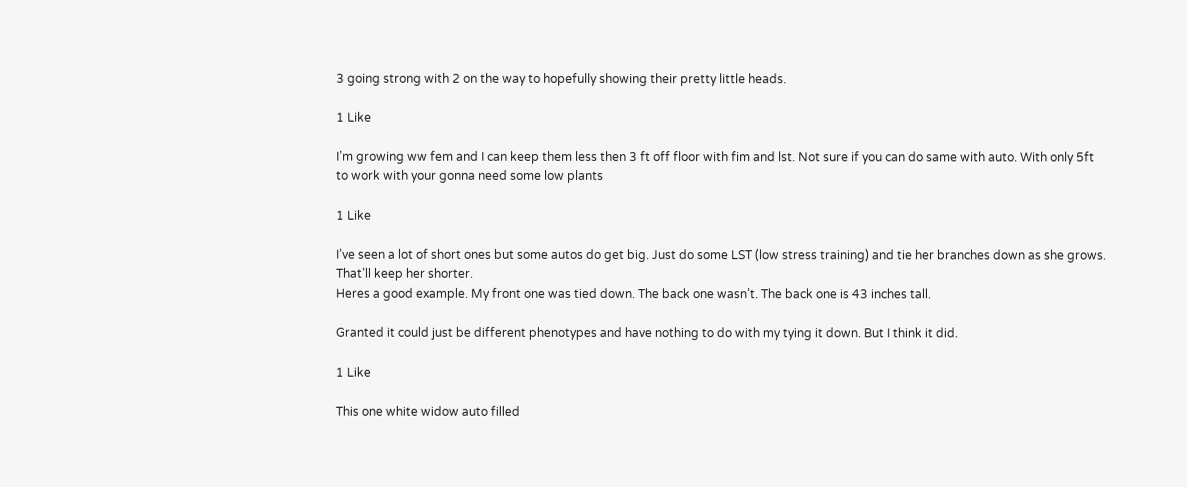3 going strong with 2 on the way to hopefully showing their pretty little heads.

1 Like

I’m growing ww fem and I can keep them less then 3 ft off floor with fim and lst. Not sure if you can do same with auto. With only 5ft to work with your gonna need some low plants

1 Like

I’ve seen a lot of short ones but some autos do get big. Just do some LST (low stress training) and tie her branches down as she grows. That’ll keep her shorter.
Heres a good example. My front one was tied down. The back one wasn’t. The back one is 43 inches tall.

Granted it could just be different phenotypes and have nothing to do with my tying it down. But I think it did.

1 Like

This one white widow auto filled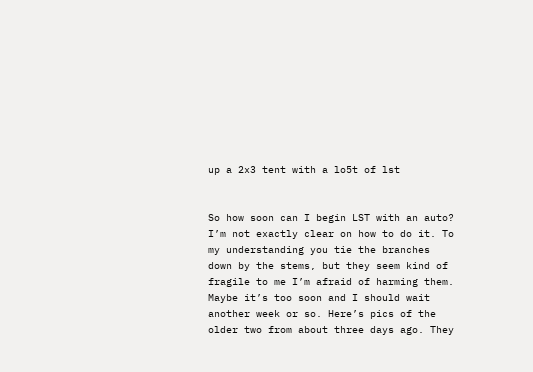up a 2x3 tent with a lo5t of lst


So how soon can I begin LST with an auto? I’m not exactly clear on how to do it. To my understanding you tie the branches down by the stems, but they seem kind of fragile to me I’m afraid of harming them. Maybe it’s too soon and I should wait another week or so. Here’s pics of the older two from about three days ago. They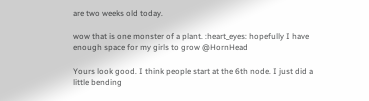are two weeks old today.

wow that is one monster of a plant. :heart_eyes: hopefully I have enough space for my girls to grow @HornHead

Yours look good. I think people start at the 6th node. I just did a little bending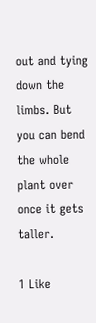out and tying down the limbs. But you can bend the whole plant over once it gets taller.

1 Like